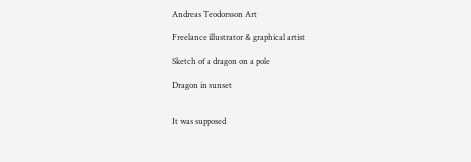Andreas Teodorsson Art

Freelance illustrator & graphical artist

Sketch of a dragon on a pole

Dragon in sunset


It was supposed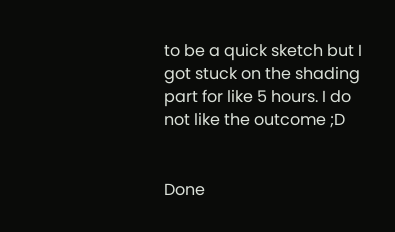to be a quick sketch but I got stuck on the shading part for like 5 hours. I do not like the outcome ;D


Done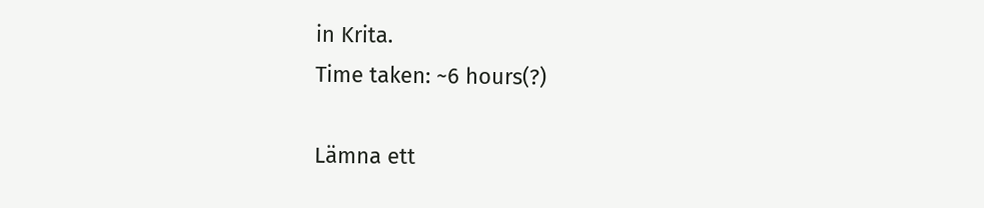in Krita.
Time taken: ~6 hours(?)

Lämna ett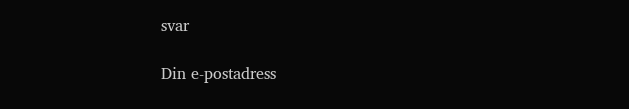svar

Din e-postadress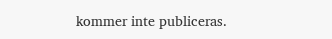kommer inte publiceras.